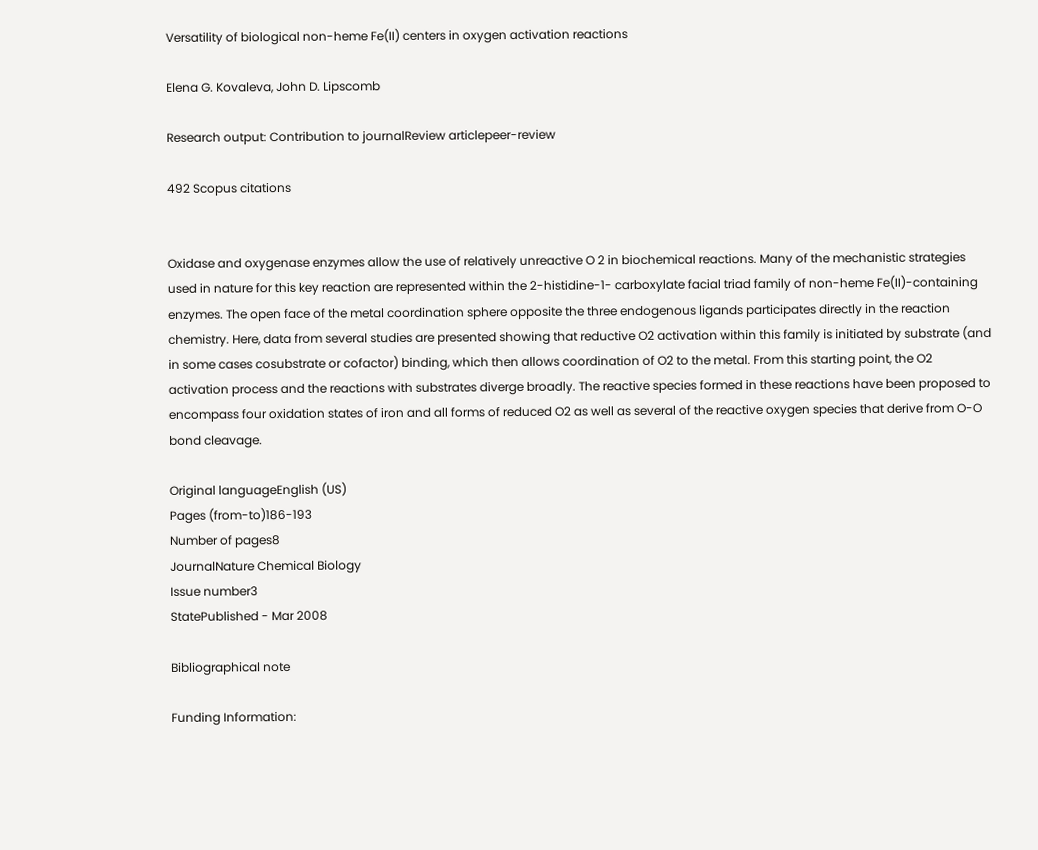Versatility of biological non-heme Fe(II) centers in oxygen activation reactions

Elena G. Kovaleva, John D. Lipscomb

Research output: Contribution to journalReview articlepeer-review

492 Scopus citations


Oxidase and oxygenase enzymes allow the use of relatively unreactive O 2 in biochemical reactions. Many of the mechanistic strategies used in nature for this key reaction are represented within the 2-histidine-1- carboxylate facial triad family of non-heme Fe(II)-containing enzymes. The open face of the metal coordination sphere opposite the three endogenous ligands participates directly in the reaction chemistry. Here, data from several studies are presented showing that reductive O2 activation within this family is initiated by substrate (and in some cases cosubstrate or cofactor) binding, which then allows coordination of O2 to the metal. From this starting point, the O2 activation process and the reactions with substrates diverge broadly. The reactive species formed in these reactions have been proposed to encompass four oxidation states of iron and all forms of reduced O2 as well as several of the reactive oxygen species that derive from O-O bond cleavage.

Original languageEnglish (US)
Pages (from-to)186-193
Number of pages8
JournalNature Chemical Biology
Issue number3
StatePublished - Mar 2008

Bibliographical note

Funding Information: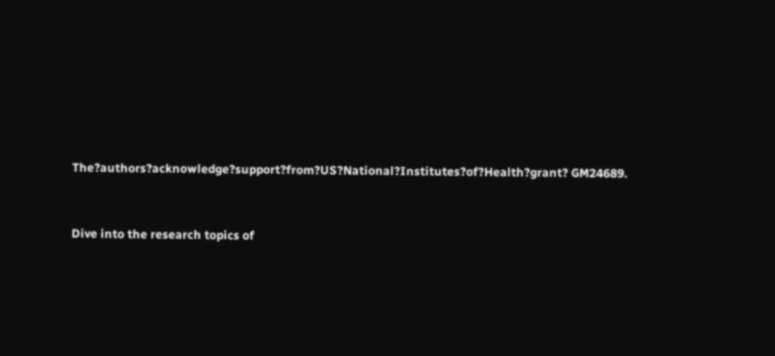The?authors?acknowledge?support?from?US?National?Institutes?of?Health?grant? GM24689.


Dive into the research topics of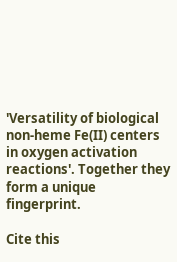'Versatility of biological non-heme Fe(II) centers in oxygen activation reactions'. Together they form a unique fingerprint.

Cite this